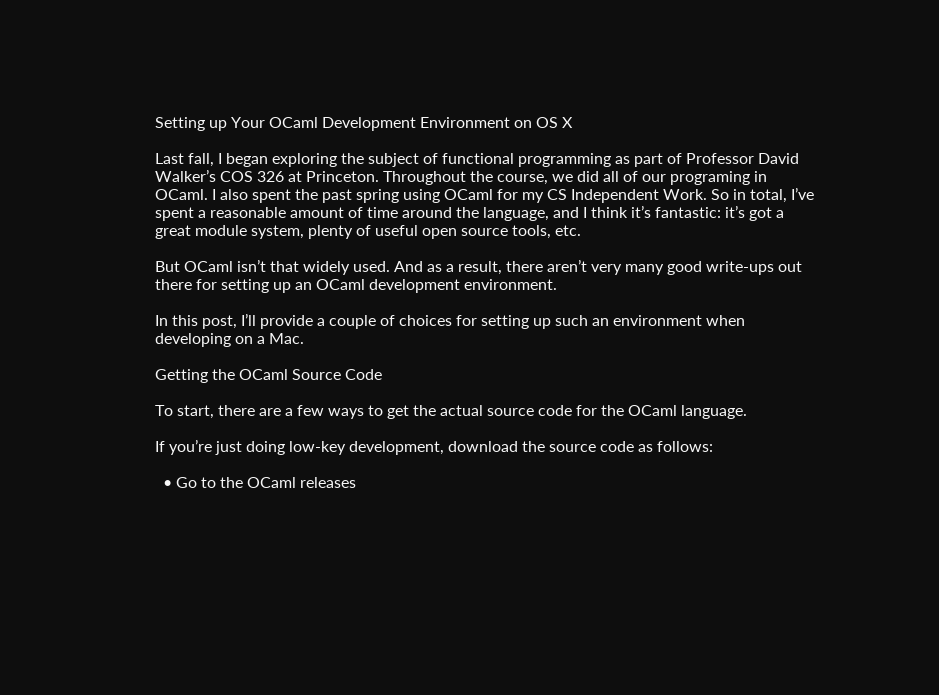Setting up Your OCaml Development Environment on OS X

Last fall, I began exploring the subject of functional programming as part of Professor David Walker’s COS 326 at Princeton. Throughout the course, we did all of our programing in OCaml. I also spent the past spring using OCaml for my CS Independent Work. So in total, I’ve spent a reasonable amount of time around the language, and I think it’s fantastic: it’s got a great module system, plenty of useful open source tools, etc.

But OCaml isn’t that widely used. And as a result, there aren’t very many good write-ups out there for setting up an OCaml development environment.

In this post, I’ll provide a couple of choices for setting up such an environment when developing on a Mac.

Getting the OCaml Source Code

To start, there are a few ways to get the actual source code for the OCaml language.

If you’re just doing low-key development, download the source code as follows:

  • Go to the OCaml releases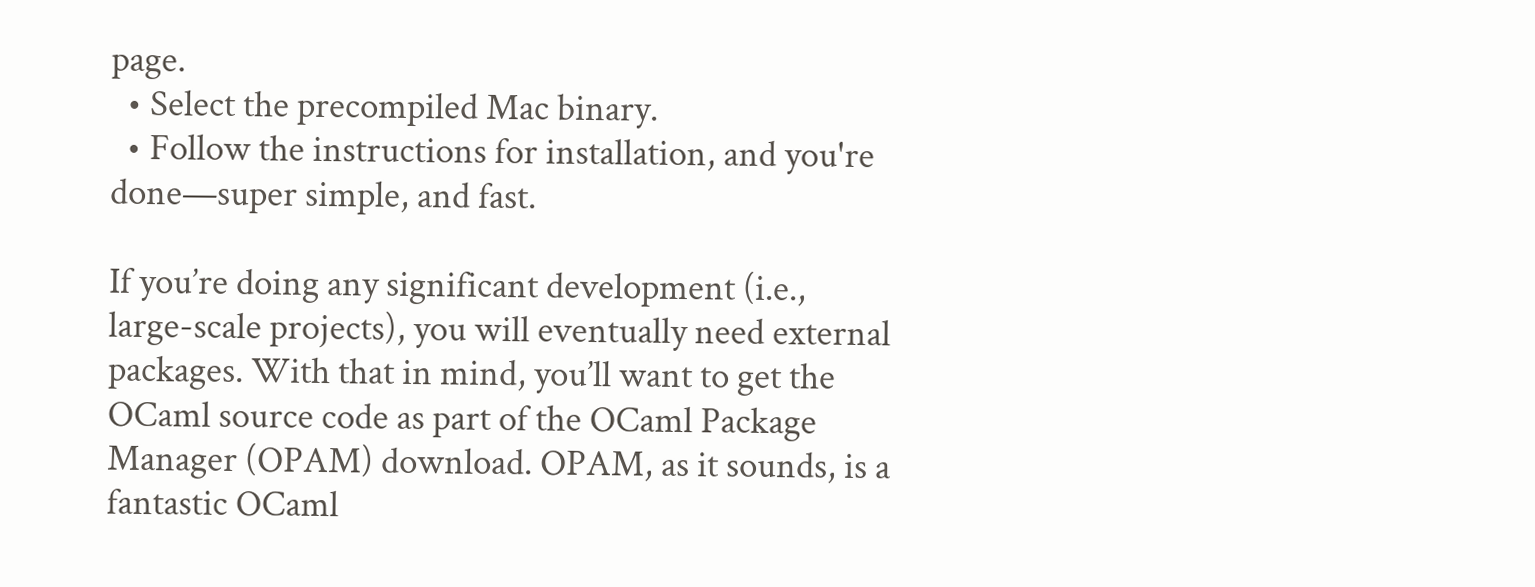page.
  • Select the precompiled Mac binary.
  • Follow the instructions for installation, and you're done—super simple, and fast.

If you’re doing any significant development (i.e., large-scale projects), you will eventually need external packages. With that in mind, you’ll want to get the OCaml source code as part of the OCaml Package Manager (OPAM) download. OPAM, as it sounds, is a fantastic OCaml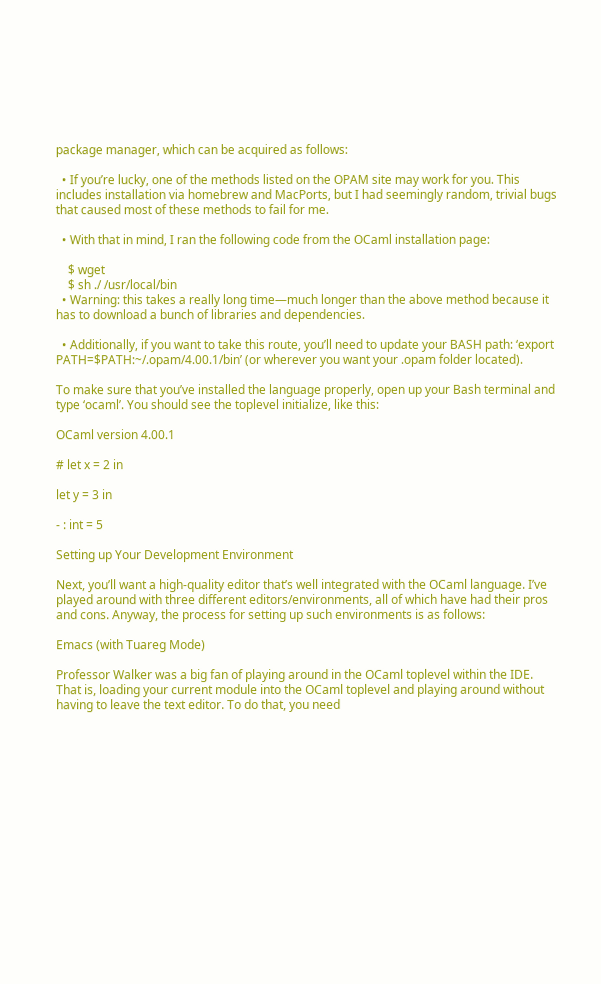package manager, which can be acquired as follows:

  • If you’re lucky, one of the methods listed on the OPAM site may work for you. This includes installation via homebrew and MacPorts, but I had seemingly random, trivial bugs that caused most of these methods to fail for me.

  • With that in mind, I ran the following code from the OCaml installation page:

    $ wget
    $ sh ./ /usr/local/bin
  • Warning: this takes a really long time—much longer than the above method because it has to download a bunch of libraries and dependencies.

  • Additionally, if you want to take this route, you’ll need to update your BASH path: ‘export PATH=$PATH:~/.opam/4.00.1/bin’ (or wherever you want your .opam folder located).

To make sure that you’ve installed the language properly, open up your Bash terminal and type ‘ocaml’. You should see the toplevel initialize, like this:

OCaml version 4.00.1

# let x = 2 in

let y = 3 in

- : int = 5

Setting up Your Development Environment

Next, you’ll want a high-quality editor that’s well integrated with the OCaml language. I’ve played around with three different editors/environments, all of which have had their pros and cons. Anyway, the process for setting up such environments is as follows:

Emacs (with Tuareg Mode)

Professor Walker was a big fan of playing around in the OCaml toplevel within the IDE. That is, loading your current module into the OCaml toplevel and playing around without having to leave the text editor. To do that, you need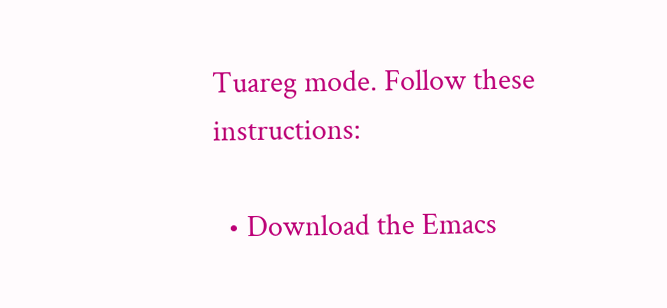Tuareg mode. Follow these instructions:

  • Download the Emacs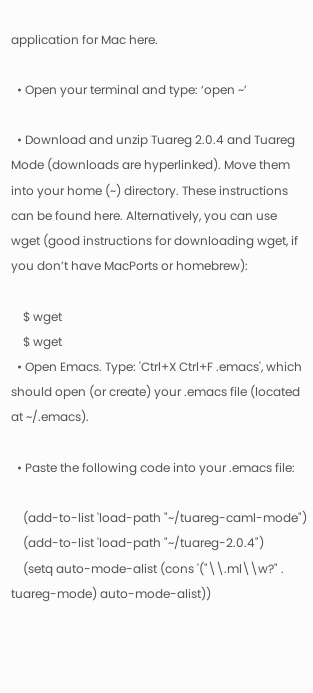application for Mac here.

  • Open your terminal and type: ‘open ~’

  • Download and unzip Tuareg 2.0.4 and Tuareg Mode (downloads are hyperlinked). Move them into your home (~) directory. These instructions can be found here. Alternatively, you can use wget (good instructions for downloading wget, if you don’t have MacPorts or homebrew):

    $ wget
    $ wget
  • Open Emacs. Type: 'Ctrl+X Ctrl+F .emacs', which should open (or create) your .emacs file (located at ~/.emacs).

  • Paste the following code into your .emacs file:

    (add-to-list 'load-path "~/tuareg-caml-mode")
    (add-to-list 'load-path "~/tuareg-2.0.4")
    (setq auto-mode-alist (cons '("\\.ml\\w?" . tuareg-mode) auto-mode-alist))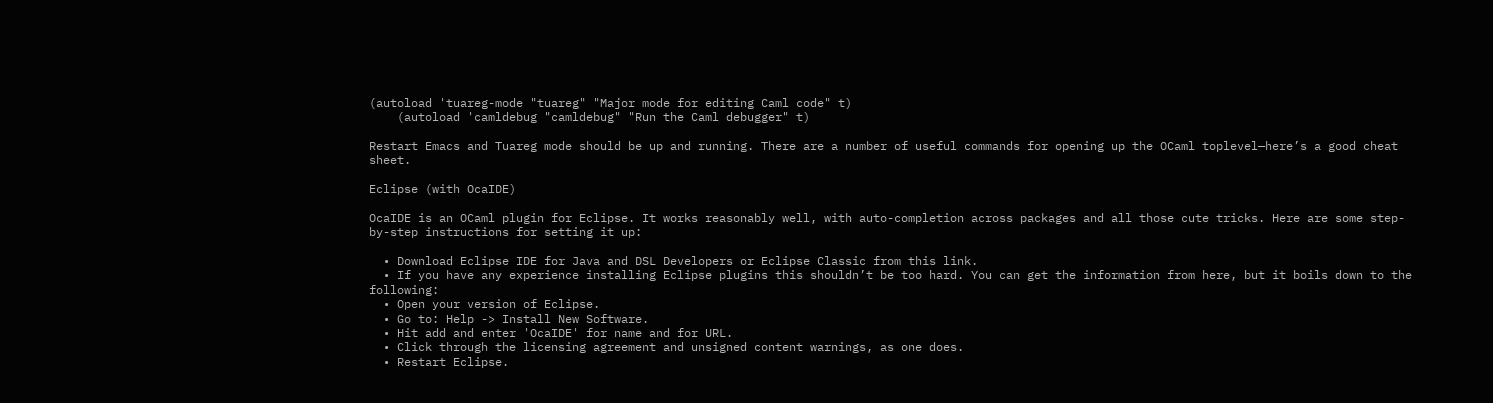(autoload 'tuareg-mode "tuareg" "Major mode for editing Caml code" t)
    (autoload 'camldebug "camldebug" "Run the Caml debugger" t)

Restart Emacs and Tuareg mode should be up and running. There are a number of useful commands for opening up the OCaml toplevel—here’s a good cheat sheet.

Eclipse (with OcaIDE)

OcaIDE is an OCaml plugin for Eclipse. It works reasonably well, with auto-completion across packages and all those cute tricks. Here are some step-by-step instructions for setting it up:

  • Download Eclipse IDE for Java and DSL Developers or Eclipse Classic from this link.
  • If you have any experience installing Eclipse plugins this shouldn’t be too hard. You can get the information from here, but it boils down to the following:
  • Open your version of Eclipse.
  • Go to: Help -> Install New Software.
  • Hit add and enter 'OcaIDE' for name and for URL.
  • Click through the licensing agreement and unsigned content warnings, as one does.
  • Restart Eclipse.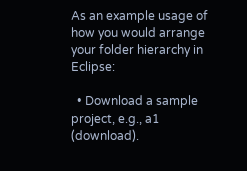As an example usage of how you would arrange your folder hierarchy in Eclipse:

  • Download a sample project, e.g., a1 (download).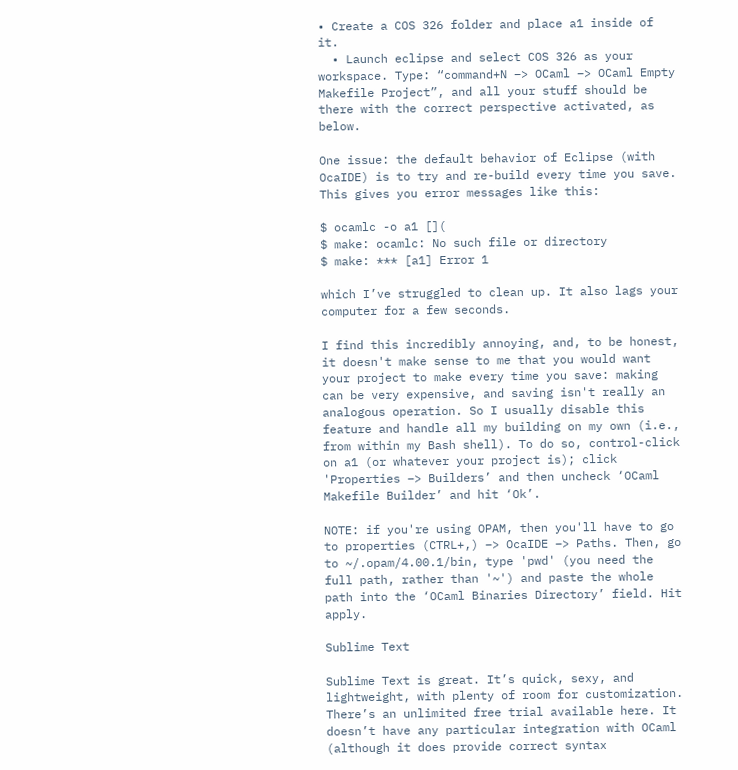• Create a COS 326 folder and place a1 inside of it.
  • Launch eclipse and select COS 326 as your workspace. Type: “command+N –> OCaml –> OCaml Empty Makefile Project”, and all your stuff should be there with the correct perspective activated, as below.

One issue: the default behavior of Eclipse (with OcaIDE) is to try and re-build every time you save. This gives you error messages like this:

$ ocamlc -o a1 [](
$ make: ocamlc: No such file or directory
$ make: *** [a1] Error 1

which I’ve struggled to clean up. It also lags your computer for a few seconds.

I find this incredibly annoying, and, to be honest, it doesn't make sense to me that you would want your project to make every time you save: making can be very expensive, and saving isn't really an analogous operation. So I usually disable this feature and handle all my building on my own (i.e., from within my Bash shell). To do so, control-click on a1 (or whatever your project is); click 'Properties –> Builders’ and then uncheck ‘OCaml Makefile Builder’ and hit ‘Ok’.

NOTE: if you're using OPAM, then you'll have to go to properties (CTRL+,) –> OcaIDE –> Paths. Then, go to ~/.opam/4.00.1/bin, type 'pwd' (you need the full path, rather than '~') and paste the whole path into the ‘OCaml Binaries Directory’ field. Hit apply.

Sublime Text

Sublime Text is great. It’s quick, sexy, and lightweight, with plenty of room for customization. There’s an unlimited free trial available here. It doesn’t have any particular integration with OCaml (although it does provide correct syntax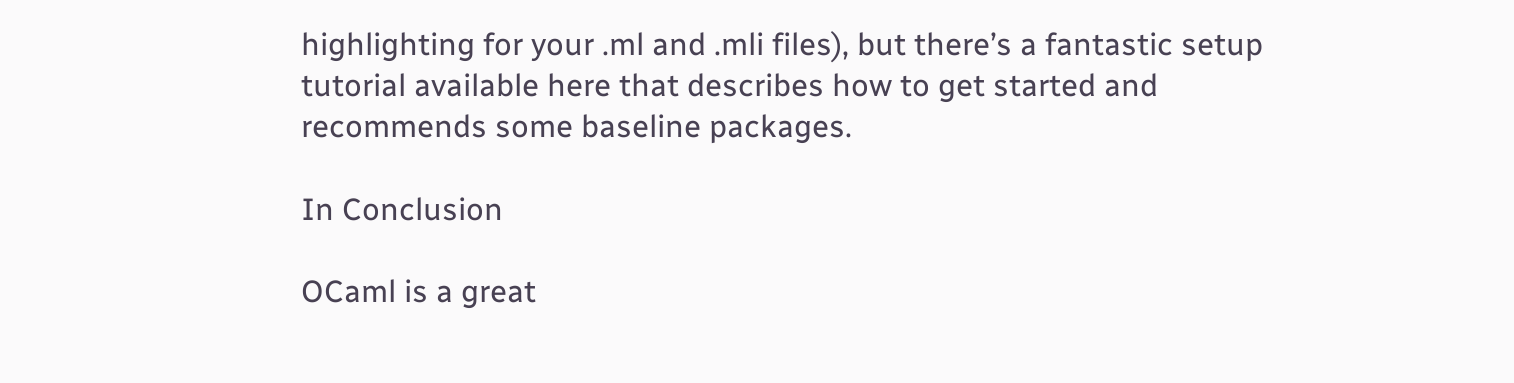highlighting for your .ml and .mli files), but there’s a fantastic setup tutorial available here that describes how to get started and recommends some baseline packages.

In Conclusion

OCaml is a great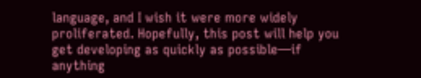language, and I wish it were more widely proliferated. Hopefully, this post will help you get developing as quickly as possible—if anything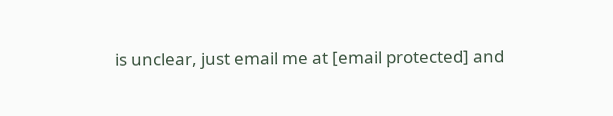is unclear, just email me at [email protected] and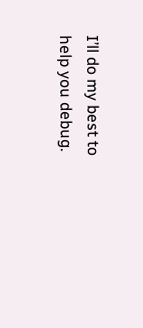I’ll do my best to help you debug.